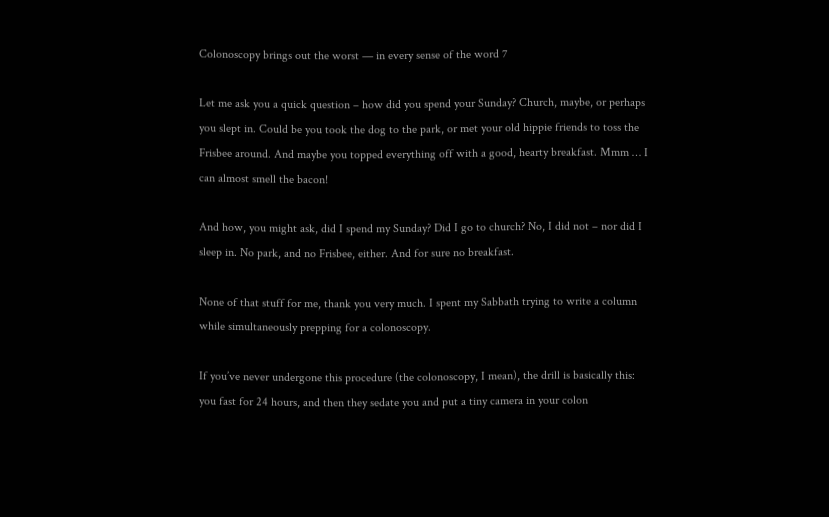Colonoscopy brings out the worst — in every sense of the word 7

Let me ask you a quick question – how did you spend your Sunday? Church, maybe, or perhaps you slept in. Could be you took the dog to the park, or met your old hippie friends to toss the Frisbee around. And maybe you topped everything off with a good, hearty breakfast. Mmm … I can almost smell the bacon!

And how, you might ask, did I spend my Sunday? Did I go to church? No, I did not – nor did I sleep in. No park, and no Frisbee, either. And for sure no breakfast.

None of that stuff for me, thank you very much. I spent my Sabbath trying to write a column while simultaneously prepping for a colonoscopy.

If you’ve never undergone this procedure (the colonoscopy, I mean), the drill is basically this: you fast for 24 hours, and then they sedate you and put a tiny camera in your colon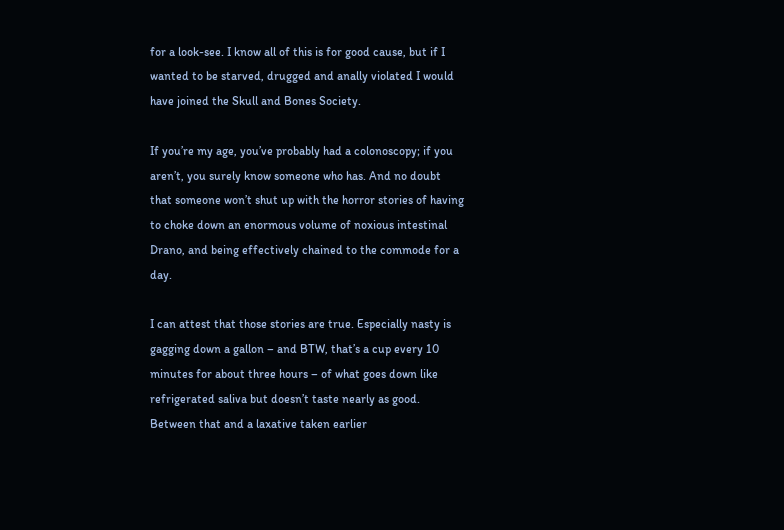for a look-see. I know all of this is for good cause, but if I wanted to be starved, drugged and anally violated I would have joined the Skull and Bones Society.

If you’re my age, you’ve probably had a colonoscopy; if you aren’t, you surely know someone who has. And no doubt that someone won’t shut up with the horror stories of having to choke down an enormous volume of noxious intestinal Drano, and being effectively chained to the commode for a day.

I can attest that those stories are true. Especially nasty is gagging down a gallon – and BTW, that’s a cup every 10 minutes for about three hours – of what goes down like refrigerated saliva but doesn’t taste nearly as good. Between that and a laxative taken earlier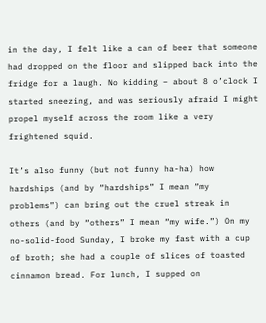in the day, I felt like a can of beer that someone had dropped on the floor and slipped back into the fridge for a laugh. No kidding – about 8 o’clock I started sneezing, and was seriously afraid I might propel myself across the room like a very frightened squid.

It’s also funny (but not funny ha-ha) how hardships (and by “hardships” I mean “my problems”) can bring out the cruel streak in others (and by “others” I mean “my wife.”) On my no-solid-food Sunday, I broke my fast with a cup of broth; she had a couple of slices of toasted cinnamon bread. For lunch, I supped on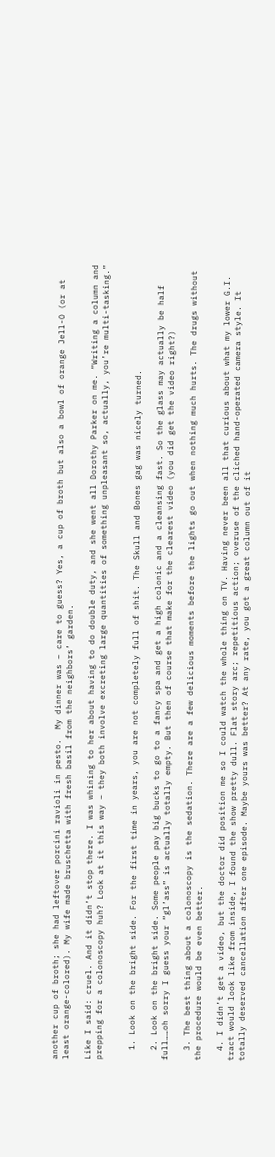another cup of broth; she had leftover porcini ravioli in pesto.  My dinner was – care to guess? Yes, a cup of broth but also a bowl of orange Jell-O (or at least orange-colored). My wife made bruschetta with fresh basil from the neighbors’ garden.

Like I said: cruel. And it didn’t stop there. I was whining to her about having to do double duty, and she went all Dorothy Parker on me. “Writing a column and prepping for a colonoscopy huh? Look at it this way – they both involve excreting large quantities of something unpleasant so, actually, you’re multi-tasking.”


  1. Look on the bright side. For the first time in years, you are not completely full of shit. The Skull and Bones gag was nicely turned.

  2. Look on the bright side. Some people pay big bucks to go to a fancy spa and get a high colonic and a cleansing fast. So the glass may actually be half full……oh sorry I guess your “gl’ass” is actually totally empty. But then of course that make for the clearest video (you did get the video right?)

  3. The best thing about a colonoscopy is the sedation. There are a few delicious moments before the lights go out when nothing much hurts. The drugs without the procedure would be even better.

  4. I didn’t get a video, but the doctor did position me so I could watch the whole thing on TV. Having never been all that curious about what my lower G.I. tract would look like from inside, I found the show pretty dull. Flat story arc; repetitious action; overuse of the cliched hand-operated camera style. It totally deserved cancellation after one episode. Maybe yours was better? At any rate, you got a great column out of it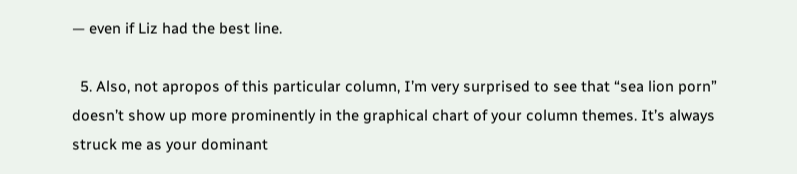— even if Liz had the best line.

  5. Also, not apropos of this particular column, I’m very surprised to see that “sea lion porn” doesn’t show up more prominently in the graphical chart of your column themes. It’s always struck me as your dominant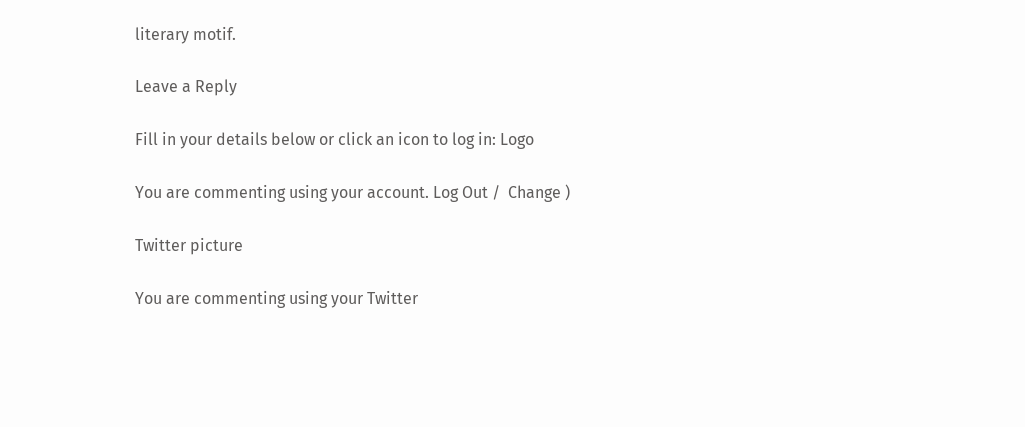literary motif.

Leave a Reply

Fill in your details below or click an icon to log in: Logo

You are commenting using your account. Log Out /  Change )

Twitter picture

You are commenting using your Twitter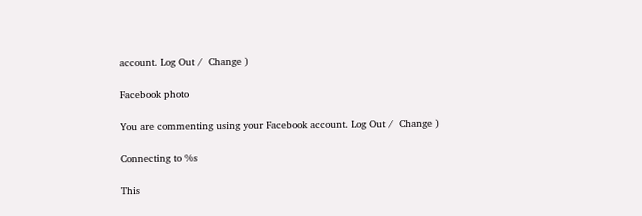account. Log Out /  Change )

Facebook photo

You are commenting using your Facebook account. Log Out /  Change )

Connecting to %s

This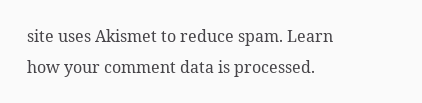site uses Akismet to reduce spam. Learn how your comment data is processed.